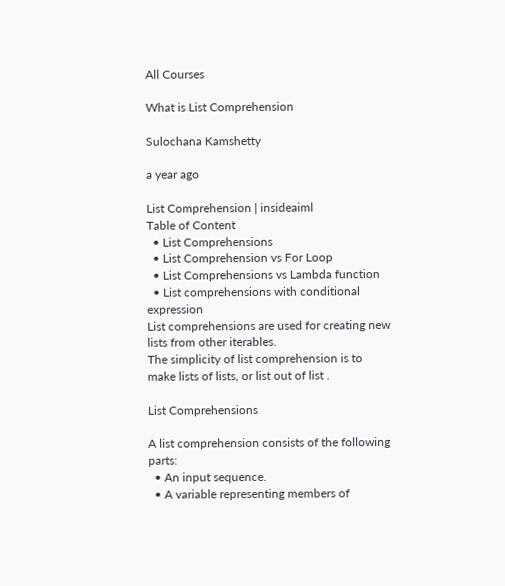All Courses

What is List Comprehension

Sulochana Kamshetty

a year ago

List Comprehension | insideaiml
Table of Content
  • List Comprehensions
  • List Comprehension vs For Loop
  • List Comprehensions vs Lambda function
  • List comprehensions with conditional expression
List comprehensions are used for creating new lists from other iterables.
The simplicity of list comprehension is to make lists of lists, or list out of list .

List Comprehensions

A list comprehension consists of the following parts:
  • An input sequence.
  • A variable representing members of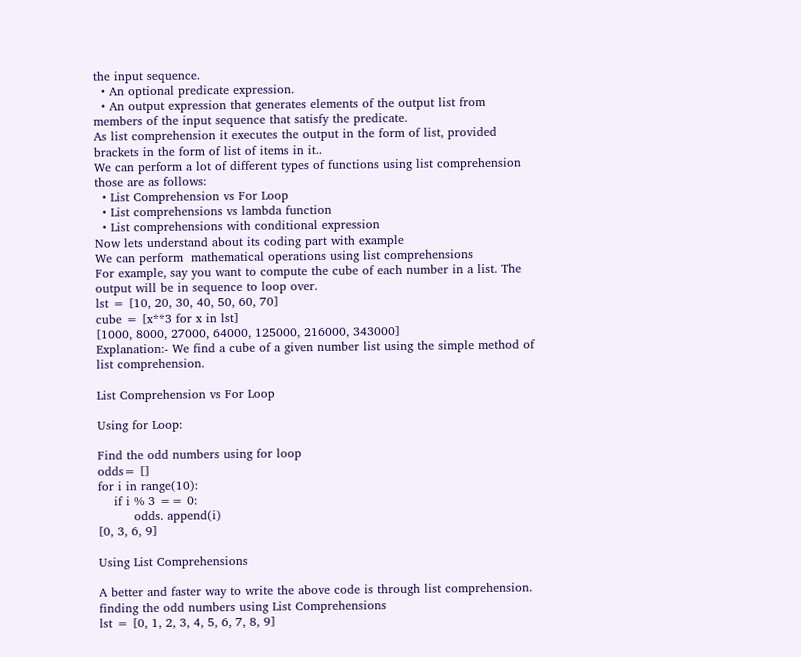the input sequence.
  • An optional predicate expression.
  • An output expression that generates elements of the output list from members of the input sequence that satisfy the predicate.
As list comprehension it executes the output in the form of list, provided brackets in the form of list of items in it..
We can perform a lot of different types of functions using list comprehension those are as follows:
  • List Comprehension vs For Loop
  • List comprehensions vs lambda function
  • List comprehensions with conditional expression
Now lets understand about its coding part with example
We can perform  mathematical operations using list comprehensions
For example, say you want to compute the cube of each number in a list. The output will be in sequence to loop over.
lst = [10, 20, 30, 40, 50, 60, 70]
cube = [x**3 for x in lst]
[1000, 8000, 27000, 64000, 125000, 216000, 343000]
Explanation:- We find a cube of a given number list using the simple method of list comprehension.

List Comprehension vs For Loop

Using for Loop:

Find the odd numbers using for loop
odds= []
for i in range(10):
    if i % 3 == 0:
         odds. append(i)
[0, 3, 6, 9]

Using List Comprehensions

A better and faster way to write the above code is through list comprehension.
finding the odd numbers using List Comprehensions
lst = [0, 1, 2, 3, 4, 5, 6, 7, 8, 9]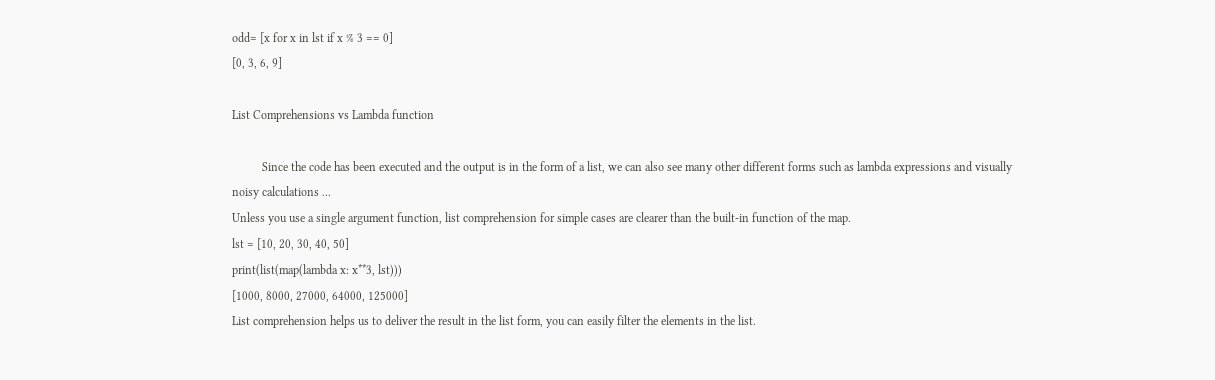odd= [x for x in lst if x % 3 == 0]
[0, 3, 6, 9]

List Comprehensions vs Lambda function

          Since the code has been executed and the output is in the form of a list, we can also see many other different forms such as lambda expressions and visually noisy calculations ...
Unless you use a single argument function, list comprehension for simple cases are clearer than the built-in function of the map.
lst = [10, 20, 30, 40, 50]
print(list(map(lambda x: x**3, lst)))
[1000, 8000, 27000, 64000, 125000]
List comprehension helps us to deliver the result in the list form, you can easily filter the elements in the list.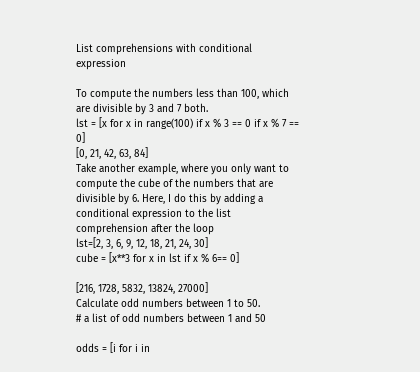List comprehensions with conditional expression

To compute the numbers less than 100, which are divisible by 3 and 7 both.
lst = [x for x in range(100) if x % 3 == 0 if x % 7 == 0]
[0, 21, 42, 63, 84]
Take another example, where you only want to compute the cube of the numbers that are divisible by 6. Here, I do this by adding a conditional expression to the list comprehension after the loop
lst=[2, 3, 6, 9, 12, 18, 21, 24, 30]
cube = [x**3 for x in lst if x % 6== 0]

[216, 1728, 5832, 13824, 27000]
Calculate odd numbers between 1 to 50.
# a list of odd numbers between 1 and 50

odds = [i for i in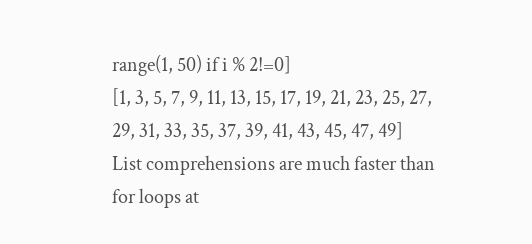range(1, 50) if i % 2!=0]
[1, 3, 5, 7, 9, 11, 13, 15, 17, 19, 21, 23, 25, 27, 29, 31, 33, 35, 37, 39, 41, 43, 45, 47, 49]
List comprehensions are much faster than for loops at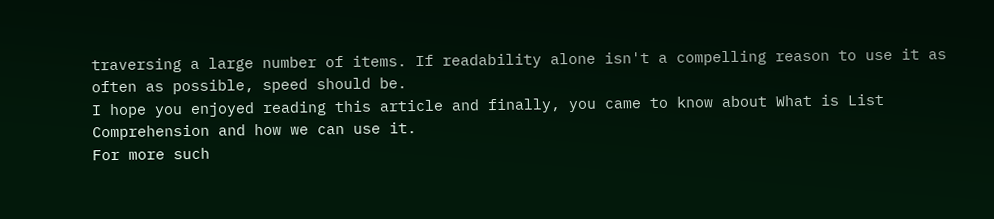traversing a large number of items. If readability alone isn't a compelling reason to use it as often as possible, speed should be.
I hope you enjoyed reading this article and finally, you came to know about What is List Comprehension and how we can use it.
For more such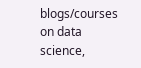blogs/courses on data science,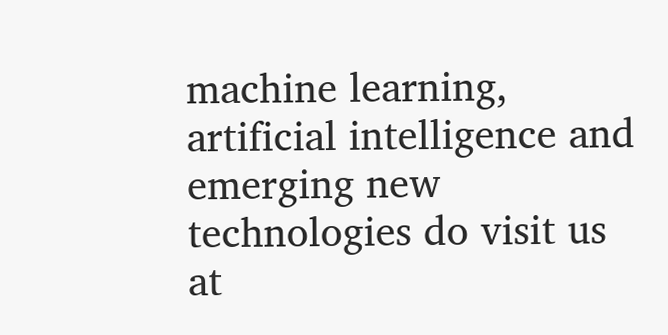machine learning, artificial intelligence and emerging new technologies do visit us at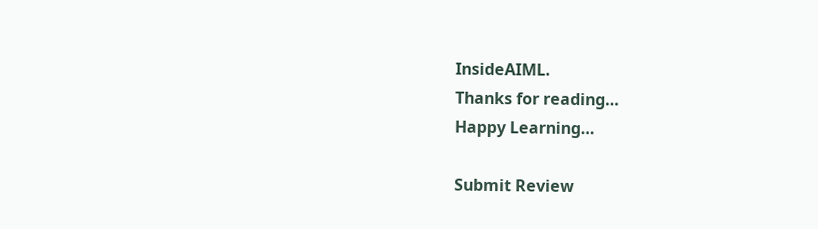InsideAIML.
Thanks for reading…
Happy Learning…

Submit Review